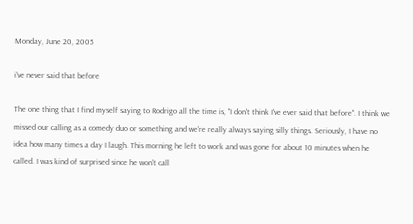Monday, June 20, 2005

i've never said that before

The one thing that I find myself saying to Rodrigo all the time is, "I don't think I've ever said that before". I think we missed our calling as a comedy duo or something and we're really always saying silly things. Seriously, I have no idea how many times a day I laugh. This morning he left to work and was gone for about 10 minutes when he called. I was kind of surprised since he won't call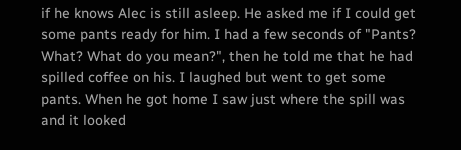if he knows Alec is still asleep. He asked me if I could get some pants ready for him. I had a few seconds of "Pants? What? What do you mean?", then he told me that he had spilled coffee on his. I laughed but went to get some pants. When he got home I saw just where the spill was and it looked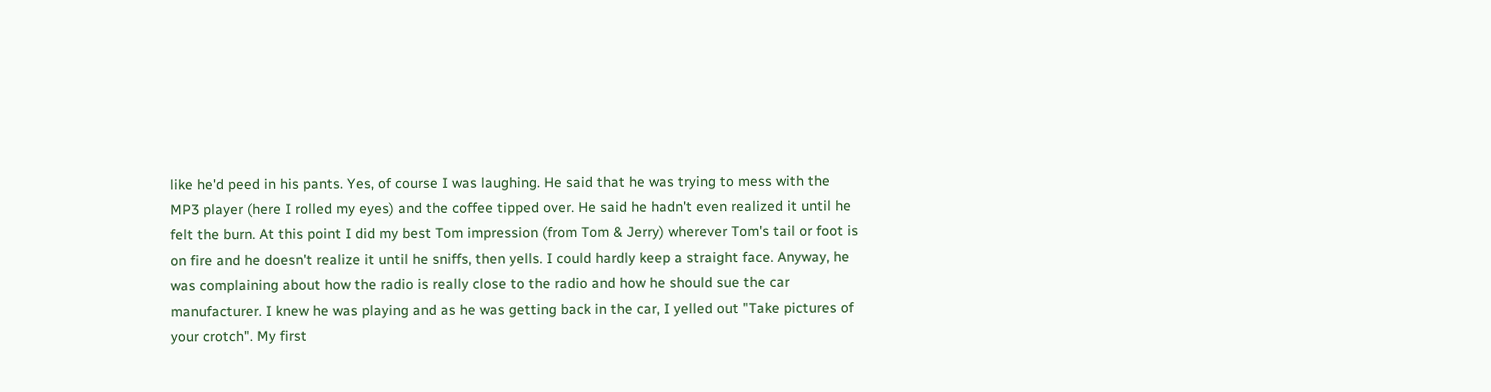like he'd peed in his pants. Yes, of course I was laughing. He said that he was trying to mess with the MP3 player (here I rolled my eyes) and the coffee tipped over. He said he hadn't even realized it until he felt the burn. At this point I did my best Tom impression (from Tom & Jerry) wherever Tom's tail or foot is on fire and he doesn't realize it until he sniffs, then yells. I could hardly keep a straight face. Anyway, he was complaining about how the radio is really close to the radio and how he should sue the car manufacturer. I knew he was playing and as he was getting back in the car, I yelled out "Take pictures of your crotch". My first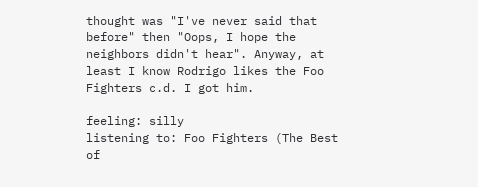thought was "I've never said that before" then "Oops, I hope the neighbors didn't hear". Anyway, at least I know Rodrigo likes the Foo Fighters c.d. I got him.

feeling: silly
listening to: Foo Fighters (The Best of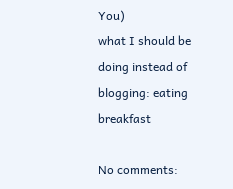You)
what I should be doing instead of blogging: eating breakfast

No comments: